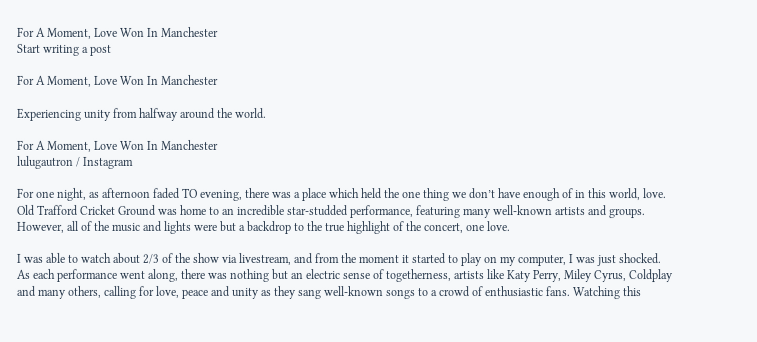For A Moment, Love Won In Manchester
Start writing a post

For A Moment, Love Won In Manchester

Experiencing unity from halfway around the world.

For A Moment, Love Won In Manchester
lulugautron / Instagram

For one night, as afternoon faded TO evening, there was a place which held the one thing we don’t have enough of in this world, love. Old Trafford Cricket Ground was home to an incredible star-studded performance, featuring many well-known artists and groups. However, all of the music and lights were but a backdrop to the true highlight of the concert, one love.

I was able to watch about 2/3 of the show via livestream, and from the moment it started to play on my computer, I was just shocked. As each performance went along, there was nothing but an electric sense of togetherness, artists like Katy Perry, Miley Cyrus, Coldplay and many others, calling for love, peace and unity as they sang well-known songs to a crowd of enthusiastic fans. Watching this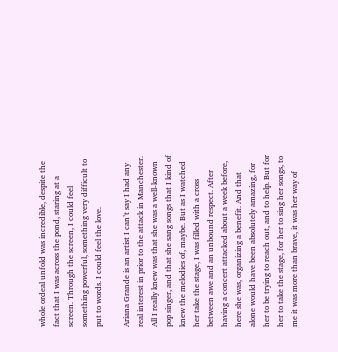whole ordeal unfold was incredible, despite the fact that I was across the pond, staring at a screen. Through the screen, I could feel something powerful, something very difficult to put to words. I could feel the love.

Ariana Grande is an artist I can’t say I had any real interest in prior to the attack in Manchester. All I really knew was that she was a well-known pop singer, and that she sang songs that I kind of knew the melodies of, maybe. But as I watched her take the stage, I was filled with a cross between awe and an unbound respect. After having a concert attacked about a week before, here she was, organizing a benefit. And that alone would have been absolutely amazing, for her to be trying to reach out, and to help. But for her to take the stage, for her to sing her songs, to me it was more than brave, it was her way of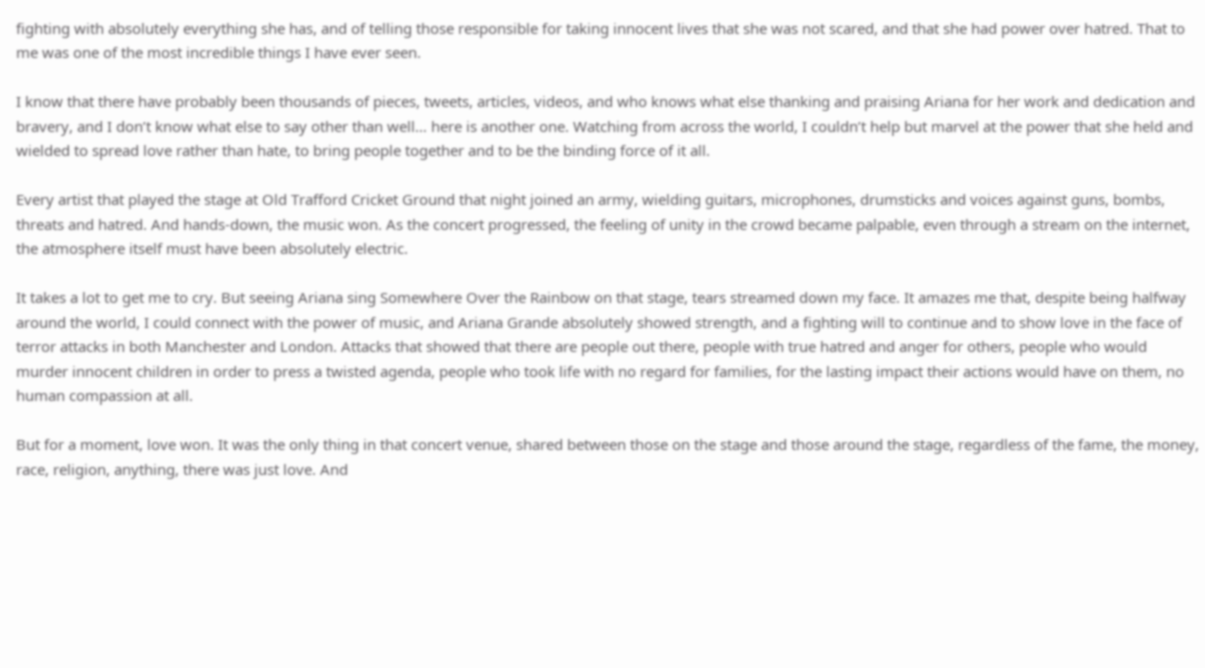fighting with absolutely everything she has, and of telling those responsible for taking innocent lives that she was not scared, and that she had power over hatred. That to me was one of the most incredible things I have ever seen.

I know that there have probably been thousands of pieces, tweets, articles, videos, and who knows what else thanking and praising Ariana for her work and dedication and bravery, and I don’t know what else to say other than well… here is another one. Watching from across the world, I couldn’t help but marvel at the power that she held and wielded to spread love rather than hate, to bring people together and to be the binding force of it all.

Every artist that played the stage at Old Trafford Cricket Ground that night joined an army, wielding guitars, microphones, drumsticks and voices against guns, bombs, threats and hatred. And hands-down, the music won. As the concert progressed, the feeling of unity in the crowd became palpable, even through a stream on the internet, the atmosphere itself must have been absolutely electric.

It takes a lot to get me to cry. But seeing Ariana sing Somewhere Over the Rainbow on that stage, tears streamed down my face. It amazes me that, despite being halfway around the world, I could connect with the power of music, and Ariana Grande absolutely showed strength, and a fighting will to continue and to show love in the face of terror attacks in both Manchester and London. Attacks that showed that there are people out there, people with true hatred and anger for others, people who would murder innocent children in order to press a twisted agenda, people who took life with no regard for families, for the lasting impact their actions would have on them, no human compassion at all.

But for a moment, love won. It was the only thing in that concert venue, shared between those on the stage and those around the stage, regardless of the fame, the money, race, religion, anything, there was just love. And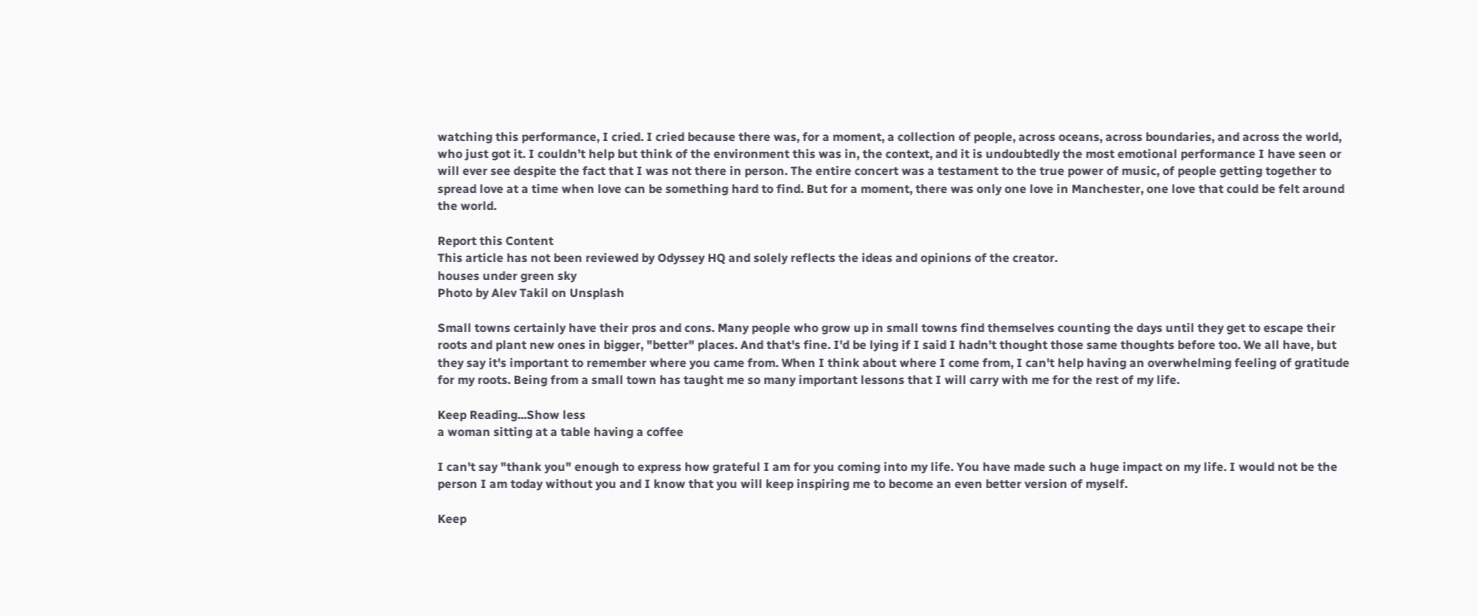watching this performance, I cried. I cried because there was, for a moment, a collection of people, across oceans, across boundaries, and across the world, who just got it. I couldn’t help but think of the environment this was in, the context, and it is undoubtedly the most emotional performance I have seen or will ever see despite the fact that I was not there in person. The entire concert was a testament to the true power of music, of people getting together to spread love at a time when love can be something hard to find. But for a moment, there was only one love in Manchester, one love that could be felt around the world.

Report this Content
This article has not been reviewed by Odyssey HQ and solely reflects the ideas and opinions of the creator.
houses under green sky
Photo by Alev Takil on Unsplash

Small towns certainly have their pros and cons. Many people who grow up in small towns find themselves counting the days until they get to escape their roots and plant new ones in bigger, "better" places. And that's fine. I'd be lying if I said I hadn't thought those same thoughts before too. We all have, but they say it's important to remember where you came from. When I think about where I come from, I can't help having an overwhelming feeling of gratitude for my roots. Being from a small town has taught me so many important lessons that I will carry with me for the rest of my life.

Keep Reading...Show less
a woman sitting at a table having a coffee

I can't say "thank you" enough to express how grateful I am for you coming into my life. You have made such a huge impact on my life. I would not be the person I am today without you and I know that you will keep inspiring me to become an even better version of myself.

Keep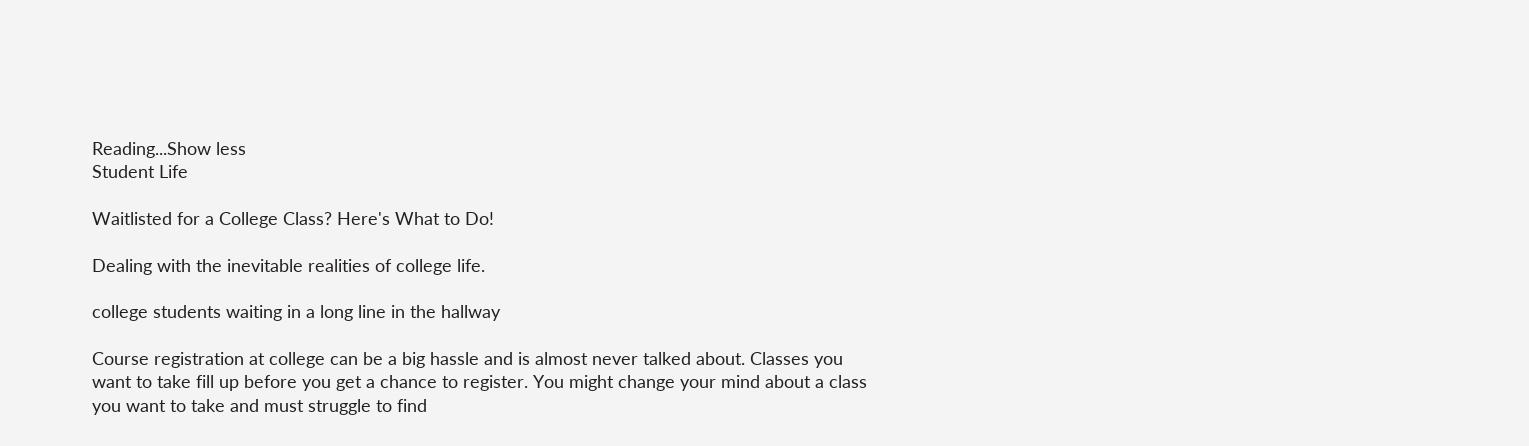Reading...Show less
Student Life

Waitlisted for a College Class? Here's What to Do!

Dealing with the inevitable realities of college life.

college students waiting in a long line in the hallway

Course registration at college can be a big hassle and is almost never talked about. Classes you want to take fill up before you get a chance to register. You might change your mind about a class you want to take and must struggle to find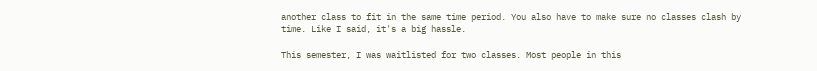another class to fit in the same time period. You also have to make sure no classes clash by time. Like I said, it's a big hassle.

This semester, I was waitlisted for two classes. Most people in this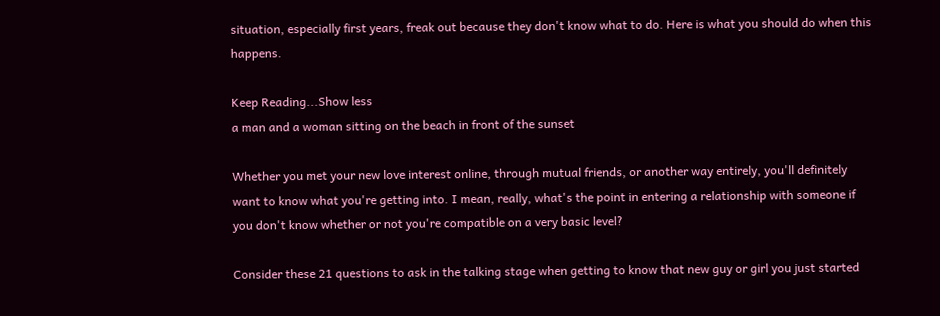situation, especially first years, freak out because they don't know what to do. Here is what you should do when this happens.

Keep Reading...Show less
a man and a woman sitting on the beach in front of the sunset

Whether you met your new love interest online, through mutual friends, or another way entirely, you'll definitely want to know what you're getting into. I mean, really, what's the point in entering a relationship with someone if you don't know whether or not you're compatible on a very basic level?

Consider these 21 questions to ask in the talking stage when getting to know that new guy or girl you just started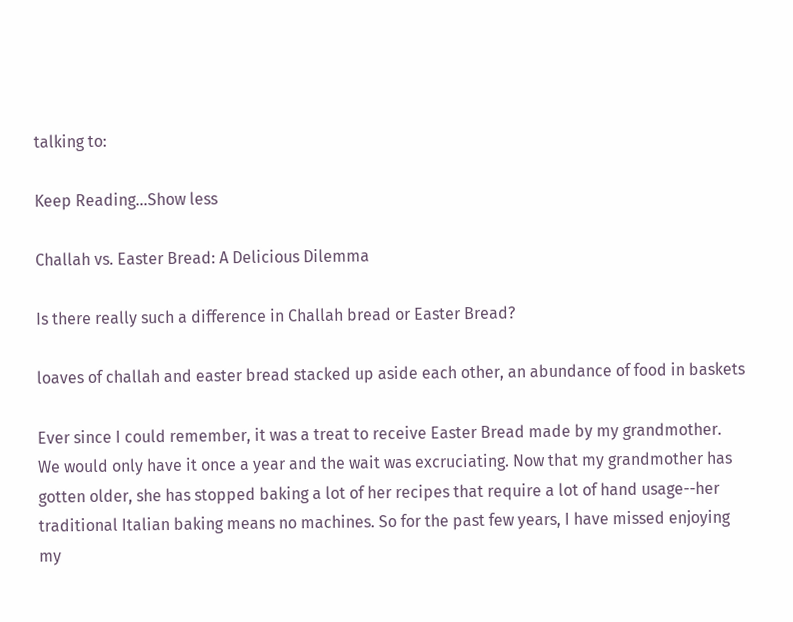talking to:

Keep Reading...Show less

Challah vs. Easter Bread: A Delicious Dilemma

Is there really such a difference in Challah bread or Easter Bread?

loaves of challah and easter bread stacked up aside each other, an abundance of food in baskets

Ever since I could remember, it was a treat to receive Easter Bread made by my grandmother. We would only have it once a year and the wait was excruciating. Now that my grandmother has gotten older, she has stopped baking a lot of her recipes that require a lot of hand usage--her traditional Italian baking means no machines. So for the past few years, I have missed enjoying my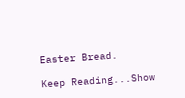Easter Bread.

Keep Reading...Show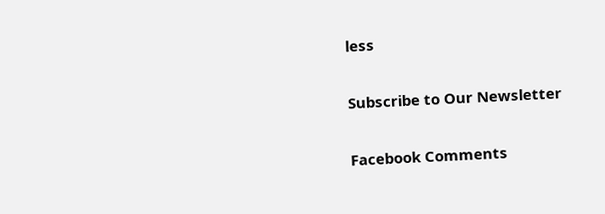less

Subscribe to Our Newsletter

Facebook Comments